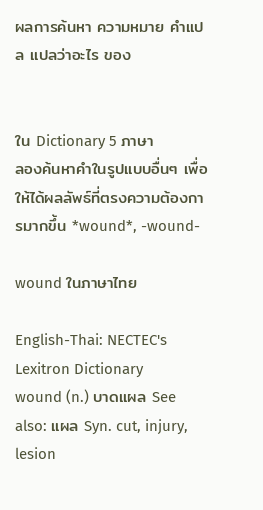ผลการค้นหา ความหมาย คำแปล แปลว่าอะไร ของ


ใน Dictionary 5 ภาษา
ลองค้นหาคำในรูปแบบอื่นๆ เพื่อให้ได้ผลลัพธ์ที่ตรงความต้องการมากขึ้น *wound*, -wound-

wound ในภาษาไทย

English-Thai: NECTEC's Lexitron Dictionary
wound (n.) บาดแผล See also: แผล Syn. cut, injury, lesion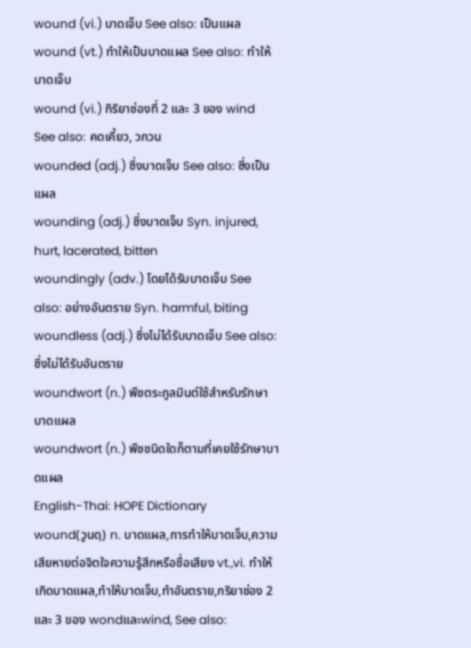wound (vi.) บาดเจ็บ See also: เป็นแผล
wound (vt.) ทำให้เป็นบาดแผล See also: ทำให้บาดเจ็บ
wound (vi.) กิริยาช่องที่ 2 และ 3 ของ wind See also: คดเคี้ยว, วกวน
wounded (adj.) ซึ่งบาดเจ็บ See also: ซึ่งเป็นแผล
wounding (adj.) ซึ่งบาดเจ็บ Syn. injured, hurt, lacerated, bitten
woundingly (adv.) โดยได้รับบาดเจ็บ See also: อย่างอันตราย Syn. harmful, biting
woundless (adj.) ซึ่งไม่ได้รับบาดเจ็บ See also: ซึ่งไม่ได้รับอันตราย
woundwort (n.) พืชตระกูลมินต์ใช้สำหรับรักษาบาดแผล
woundwort (n.) พืชชนิดใดก็ตามที่เคยใช้รักษาบาดแผล
English-Thai: HOPE Dictionary
wound(วูนดฺ) n. บาดแผล,การทำให้บาดเจ็บ,ความเสียหายต่อจิตใจความรู้สึกหรือชื่อเสียง vt.,vi. ทำให้เกิดบาดแผล,ทำให้บาดเจ็บ,ทำอันตราย,กริยาช่อง 2 และ 3 ของ wondและwind, See also: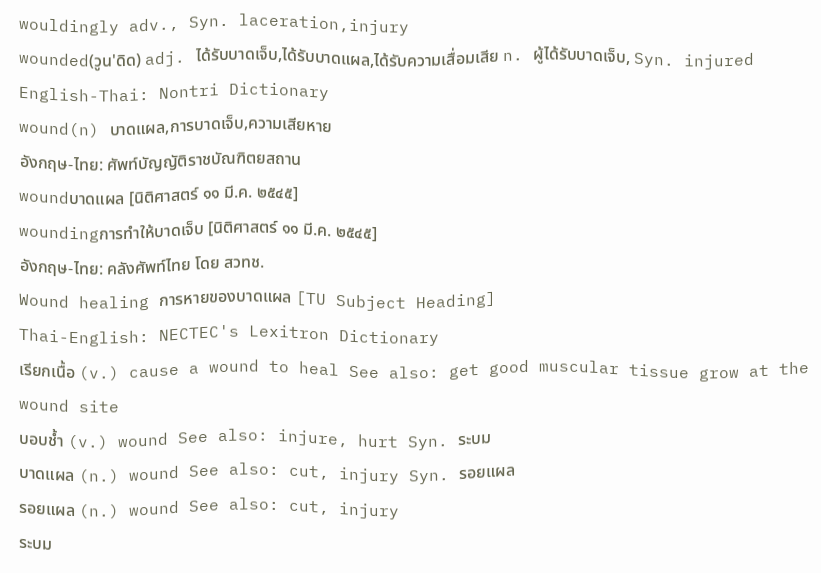wouldingly adv., Syn. laceration,injury
wounded(วูน'ดิด) adj. ได้รับบาดเจ็บ,ได้รับบาดแผล,ได้รับความเสื่อมเสีย n. ผู้ได้รับบาดเจ็บ, Syn. injured
English-Thai: Nontri Dictionary
wound(n) บาดแผล,การบาดเจ็บ,ความเสียหาย
อังกฤษ-ไทย: ศัพท์บัญญัติราชบัณฑิตยสถาน
woundบาดแผล [นิติศาสตร์ ๑๑ มี.ค. ๒๕๔๕]
woundingการทำให้บาดเจ็บ [นิติศาสตร์ ๑๑ มี.ค. ๒๕๔๕]
อังกฤษ-ไทย: คลังศัพท์ไทย โดย สวทช.
Wound healing การหายของบาดแผล [TU Subject Heading]
Thai-English: NECTEC's Lexitron Dictionary
เรียกเนื้อ (v.) cause a wound to heal See also: get good muscular tissue grow at the wound site
บอบช้ำ (v.) wound See also: injure, hurt Syn. ระบม
บาดแผล (n.) wound See also: cut, injury Syn. รอยแผล
รอยแผล (n.) wound See also: cut, injury
ระบม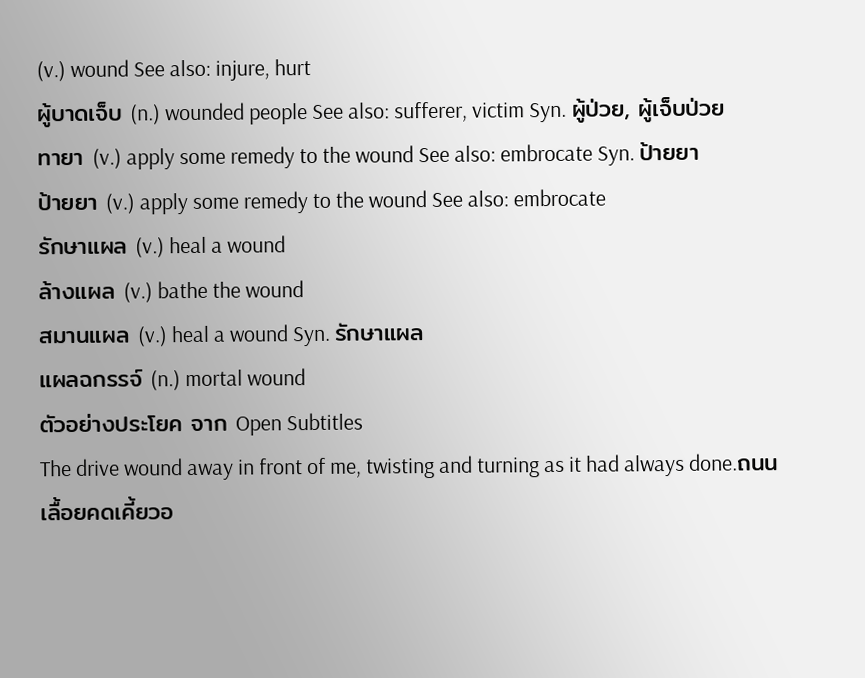(v.) wound See also: injure, hurt
ผู้บาดเจ็บ (n.) wounded people See also: sufferer, victim Syn. ผู้ป่วย, ผู้เจ็บป่วย
ทายา (v.) apply some remedy to the wound See also: embrocate Syn. ป้ายยา
ป้ายยา (v.) apply some remedy to the wound See also: embrocate
รักษาแผล (v.) heal a wound
ล้างแผล (v.) bathe the wound
สมานแผล (v.) heal a wound Syn. รักษาแผล
แผลฉกรรจ์ (n.) mortal wound
ตัวอย่างประโยค จาก Open Subtitles
The drive wound away in front of me, twisting and turning as it had always done.ถนนเลื้อยคดเคี้ยวอ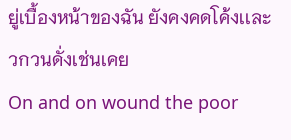ยู่เบื้องหน้าของฉัน ยังคงคดโค้งเเละวกวนดั่งเช่นเคย
On and on wound the poor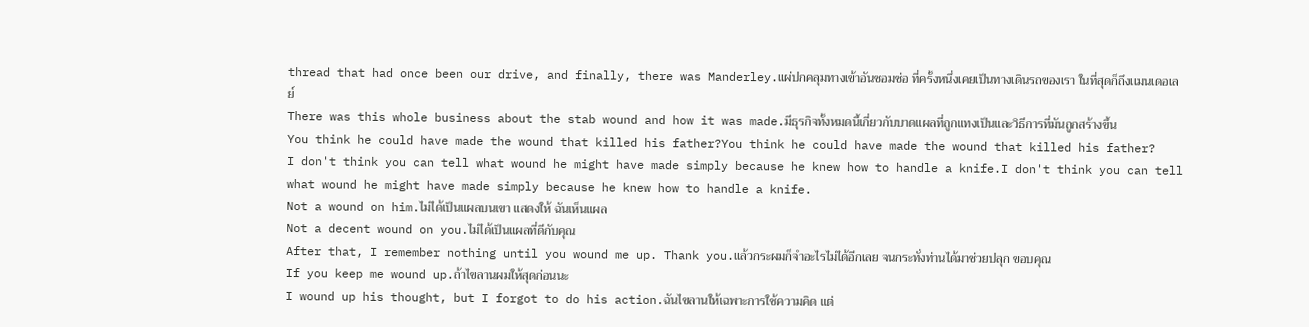thread that had once been our drive, and finally, there was Manderley.แผ่ปกคลุมทางเข้าอันซอมซ่อ ที่ครั้งหนึ่งเคยเป็นทางเดินรถของเรา ในที่สุดก็ถึงเเมนเดอเลย์
There was this whole business about the stab wound and how it was made.มีธุรกิจทั้งหมดนี้เกี่ยวกับบาดแผลที่ถูกแทงเป็นและวิธีการที่มันถูกสร้างขึ้น
You think he could have made the wound that killed his father?You think he could have made the wound that killed his father?
I don't think you can tell what wound he might have made simply because he knew how to handle a knife.I don't think you can tell what wound he might have made simply because he knew how to handle a knife.
Not a wound on him.ไม่ได้เป็นแผลบนเขา แสดงให้ ฉันเห็นแผล
Not a decent wound on you.ไม่ได้เป็นแผลที่ดีกับคุณ
After that, I remember nothing until you wound me up. Thank you.แล้วกระผมก็จำอะไรไม่ได้อีกเลย จนกระทั่งท่านได้มาช่วยปลุก ขอบคุณ
If you keep me wound up.ถ้าไขลานผมให้สุดก่อนนะ
I wound up his thought, but I forgot to do his action.ฉันไขลานให้เฉพาะการใช้ความคิด แต่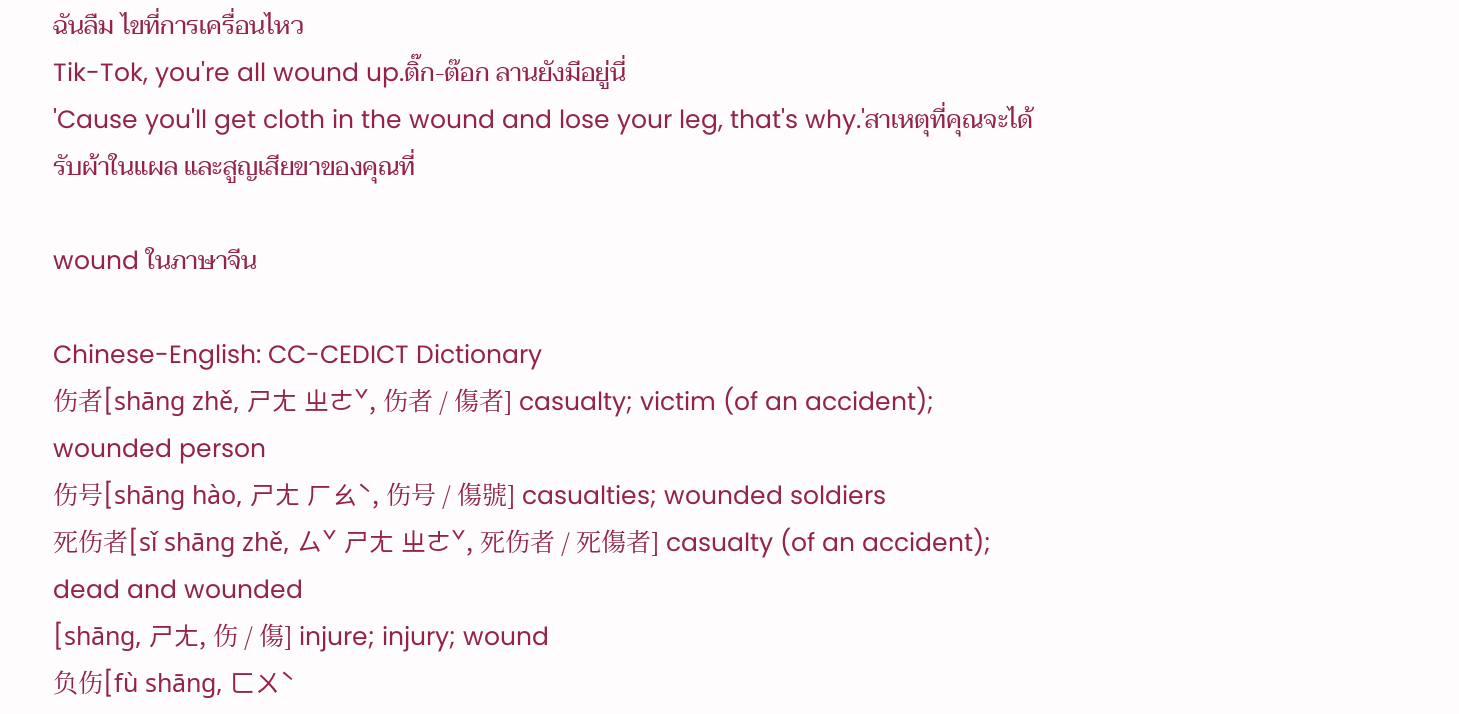ฉันลืม ไขที่การเครื่อนไหว
Tik-Tok, you're all wound up.ติ๊ก-ต๊อก ลานยังมีอยู่นี่
'Cause you'll get cloth in the wound and lose your leg, that's why.'สาเหตุที่คุณจะได้รับผ้าในแผล และสูญเสียขาของคุณที่

wound ในภาษาจีน

Chinese-English: CC-CEDICT Dictionary
伤者[shāng zhě, ㄕㄤ ㄓㄜˇ, 伤者 / 傷者] casualty; victim (of an accident); wounded person
伤号[shāng hào, ㄕㄤ ㄏㄠˋ, 伤号 / 傷號] casualties; wounded soldiers
死伤者[sǐ shāng zhě, ㄙˇ ㄕㄤ ㄓㄜˇ, 死伤者 / 死傷者] casualty (of an accident); dead and wounded
[shāng, ㄕㄤ, 伤 / 傷] injure; injury; wound
负伤[fù shāng, ㄈㄨˋ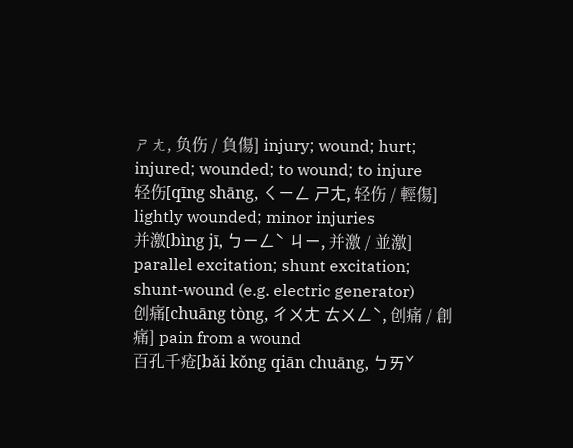ㄕㄤ, 负伤 / 負傷] injury; wound; hurt; injured; wounded; to wound; to injure
轻伤[qīng shāng, ㄑㄧㄥ ㄕㄤ, 轻伤 / 輕傷] lightly wounded; minor injuries
并激[bìng jī, ㄅㄧㄥˋ ㄐㄧ, 并激 / 並激] parallel excitation; shunt excitation; shunt-wound (e.g. electric generator)
创痛[chuāng tòng, ㄔㄨㄤ ㄊㄨㄥˋ, 创痛 / 創痛] pain from a wound
百孔千疮[bǎi kǒng qiān chuāng, ㄅㄞˇ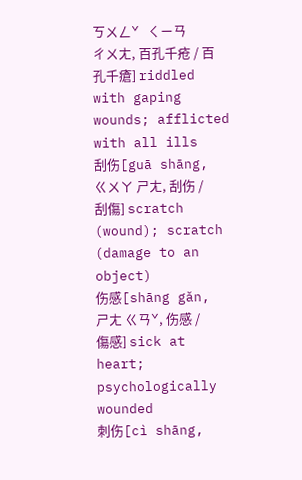ㄎㄨㄥˇ ㄑㄧㄢ ㄔㄨㄤ, 百孔千疮 / 百孔千瘡] riddled with gaping wounds; afflicted with all ills
刮伤[guā shāng, ㄍㄨㄚ ㄕㄤ, 刮伤 / 刮傷] scratch (wound); scratch (damage to an object)
伤感[shāng gǎn, ㄕㄤ ㄍㄢˇ, 伤感 / 傷感] sick at heart; psychologically wounded
刺伤[cì shāng,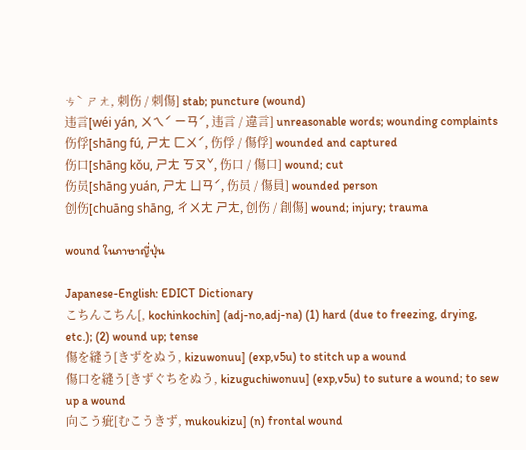ㄘˋ ㄕㄤ, 刺伤 / 刺傷] stab; puncture (wound)
违言[wéi yán, ㄨㄟˊ ㄧㄢˊ, 违言 / 違言] unreasonable words; wounding complaints
伤俘[shāng fú, ㄕㄤ ㄈㄨˊ, 伤俘 / 傷俘] wounded and captured
伤口[shāng kǒu, ㄕㄤ ㄎㄡˇ, 伤口 / 傷口] wound; cut
伤员[shāng yuán, ㄕㄤ ㄩㄢˊ, 伤员 / 傷員] wounded person
创伤[chuāng shāng, ㄔㄨㄤ ㄕㄤ, 创伤 / 創傷] wound; injury; trauma

wound ในภาษาญี่ปุ่น

Japanese-English: EDICT Dictionary
こちんこちん[, kochinkochin] (adj-no,adj-na) (1) hard (due to freezing, drying, etc.); (2) wound up; tense
傷を縫う[きずをぬう, kizuwonuu] (exp,v5u) to stitch up a wound
傷口を縫う[きずぐちをぬう, kizuguchiwonuu] (exp,v5u) to suture a wound; to sew up a wound
向こう疵[むこうきず, mukoukizu] (n) frontal wound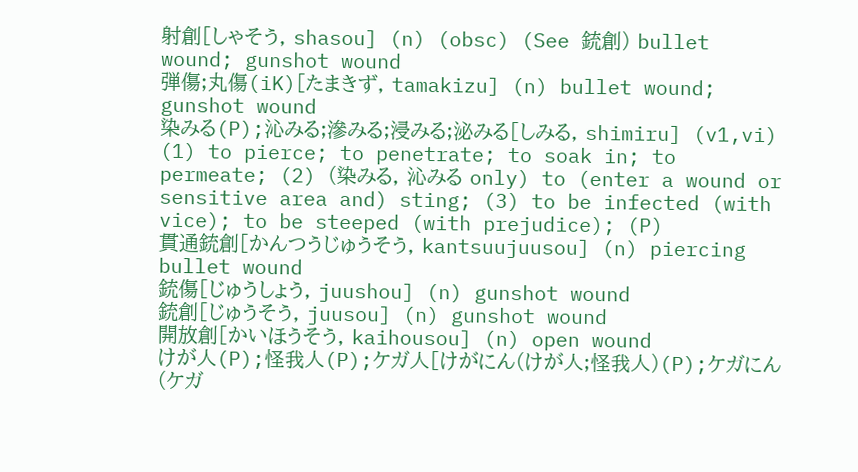射創[しゃそう, shasou] (n) (obsc) (See 銃創) bullet wound; gunshot wound
弾傷;丸傷(iK)[たまきず, tamakizu] (n) bullet wound; gunshot wound
染みる(P);沁みる;滲みる;浸みる;泌みる[しみる, shimiru] (v1,vi) (1) to pierce; to penetrate; to soak in; to permeate; (2) (染みる, 沁みる only) to (enter a wound or sensitive area and) sting; (3) to be infected (with vice); to be steeped (with prejudice); (P)
貫通銃創[かんつうじゅうそう, kantsuujuusou] (n) piercing bullet wound
銃傷[じゅうしょう, juushou] (n) gunshot wound
銃創[じゅうそう, juusou] (n) gunshot wound
開放創[かいほうそう, kaihousou] (n) open wound
けが人(P);怪我人(P);ケガ人[けがにん(けが人;怪我人)(P);ケガにん(ケガ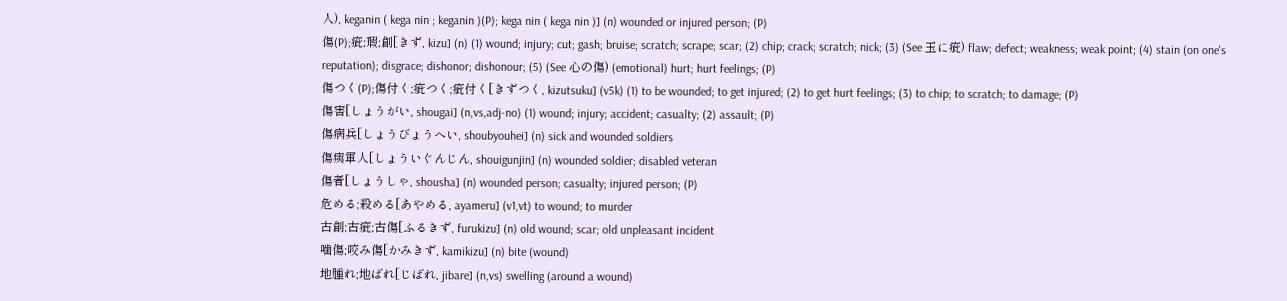人), keganin ( kega nin ; keganin )(P); kega nin ( kega nin )] (n) wounded or injured person; (P)
傷(P);疵;瑕;創[きず, kizu] (n) (1) wound; injury; cut; gash; bruise; scratch; scrape; scar; (2) chip; crack; scratch; nick; (3) (See 玉に疵) flaw; defect; weakness; weak point; (4) stain (on one's reputation); disgrace; dishonor; dishonour; (5) (See 心の傷) (emotional) hurt; hurt feelings; (P)
傷つく(P);傷付く;疵つく;疵付く[きずつく, kizutsuku] (v5k) (1) to be wounded; to get injured; (2) to get hurt feelings; (3) to chip; to scratch; to damage; (P)
傷害[しょうがい, shougai] (n,vs,adj-no) (1) wound; injury; accident; casualty; (2) assault; (P)
傷病兵[しょうびょうへい, shoubyouhei] (n) sick and wounded soldiers
傷痍軍人[しょういぐんじん, shouigunjin] (n) wounded soldier; disabled veteran
傷者[しょうしゃ, shousha] (n) wounded person; casualty; injured person; (P)
危める;殺める[あやめる, ayameru] (v1,vt) to wound; to murder
古創;古疵;古傷[ふるきず, furukizu] (n) old wound; scar; old unpleasant incident
噛傷;咬み傷[かみきず, kamikizu] (n) bite (wound)
地腫れ;地ばれ[じばれ, jibare] (n,vs) swelling (around a wound)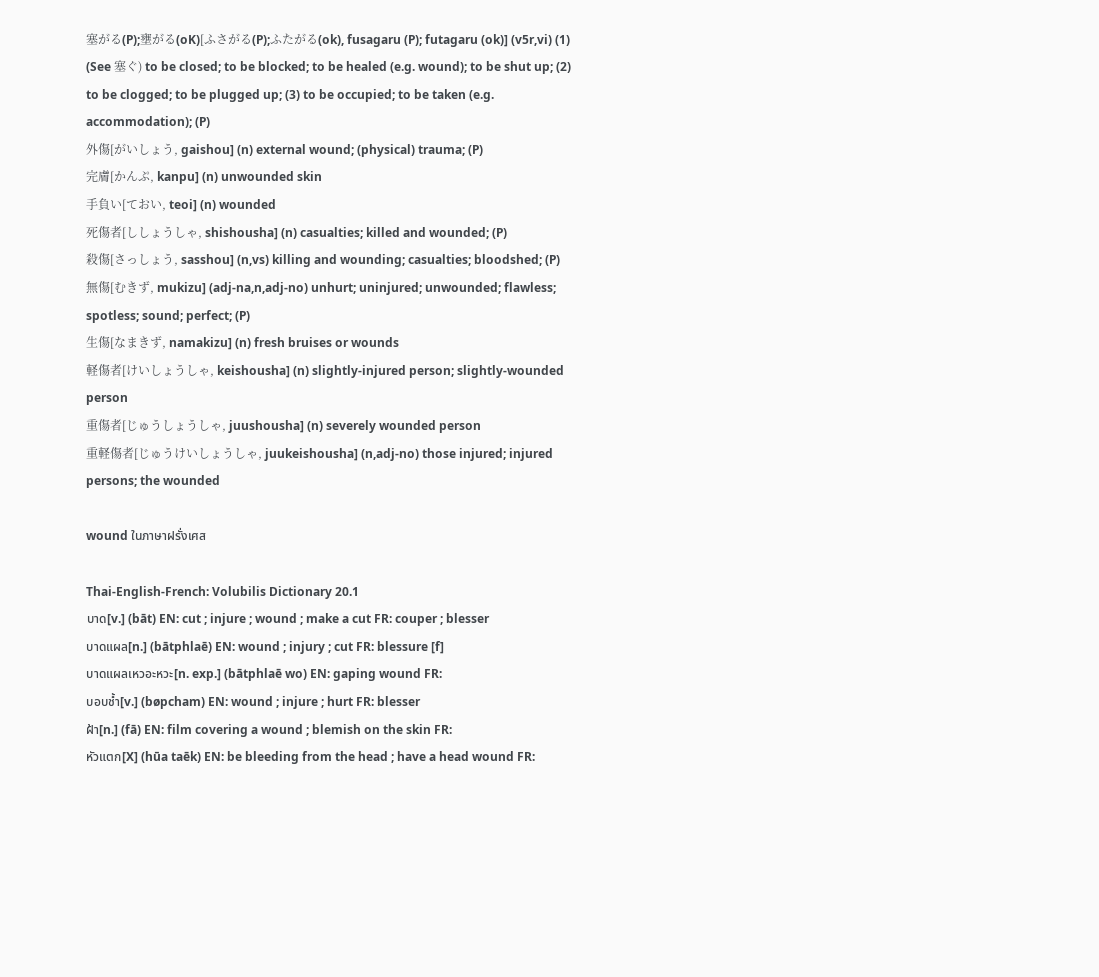塞がる(P);壅がる(oK)[ふさがる(P);ふたがる(ok), fusagaru (P); futagaru (ok)] (v5r,vi) (1) (See 塞ぐ) to be closed; to be blocked; to be healed (e.g. wound); to be shut up; (2) to be clogged; to be plugged up; (3) to be occupied; to be taken (e.g. accommodation); (P)
外傷[がいしょう, gaishou] (n) external wound; (physical) trauma; (P)
完膚[かんぷ, kanpu] (n) unwounded skin
手負い[ておい, teoi] (n) wounded
死傷者[ししょうしゃ, shishousha] (n) casualties; killed and wounded; (P)
殺傷[さっしょう, sasshou] (n,vs) killing and wounding; casualties; bloodshed; (P)
無傷[むきず, mukizu] (adj-na,n,adj-no) unhurt; uninjured; unwounded; flawless; spotless; sound; perfect; (P)
生傷[なまきず, namakizu] (n) fresh bruises or wounds
軽傷者[けいしょうしゃ, keishousha] (n) slightly-injured person; slightly-wounded person
重傷者[じゅうしょうしゃ, juushousha] (n) severely wounded person
重軽傷者[じゅうけいしょうしゃ, juukeishousha] (n,adj-no) those injured; injured persons; the wounded

wound ในภาษาฝรั่งเศส

Thai-English-French: Volubilis Dictionary 20.1
บาด[v.] (bāt) EN: cut ; injure ; wound ; make a cut FR: couper ; blesser
บาดแผล[n.] (bātphlaē) EN: wound ; injury ; cut FR: blessure [f]
บาดแผลเหวอะหวะ[n. exp.] (bātphlaē wo) EN: gaping wound FR:
บอบช้ำ[v.] (bøpcham) EN: wound ; injure ; hurt FR: blesser
ฝ้า[n.] (fā) EN: film covering a wound ; blemish on the skin FR:
หัวแตก[X] (hūa taēk) EN: be bleeding from the head ; have a head wound FR: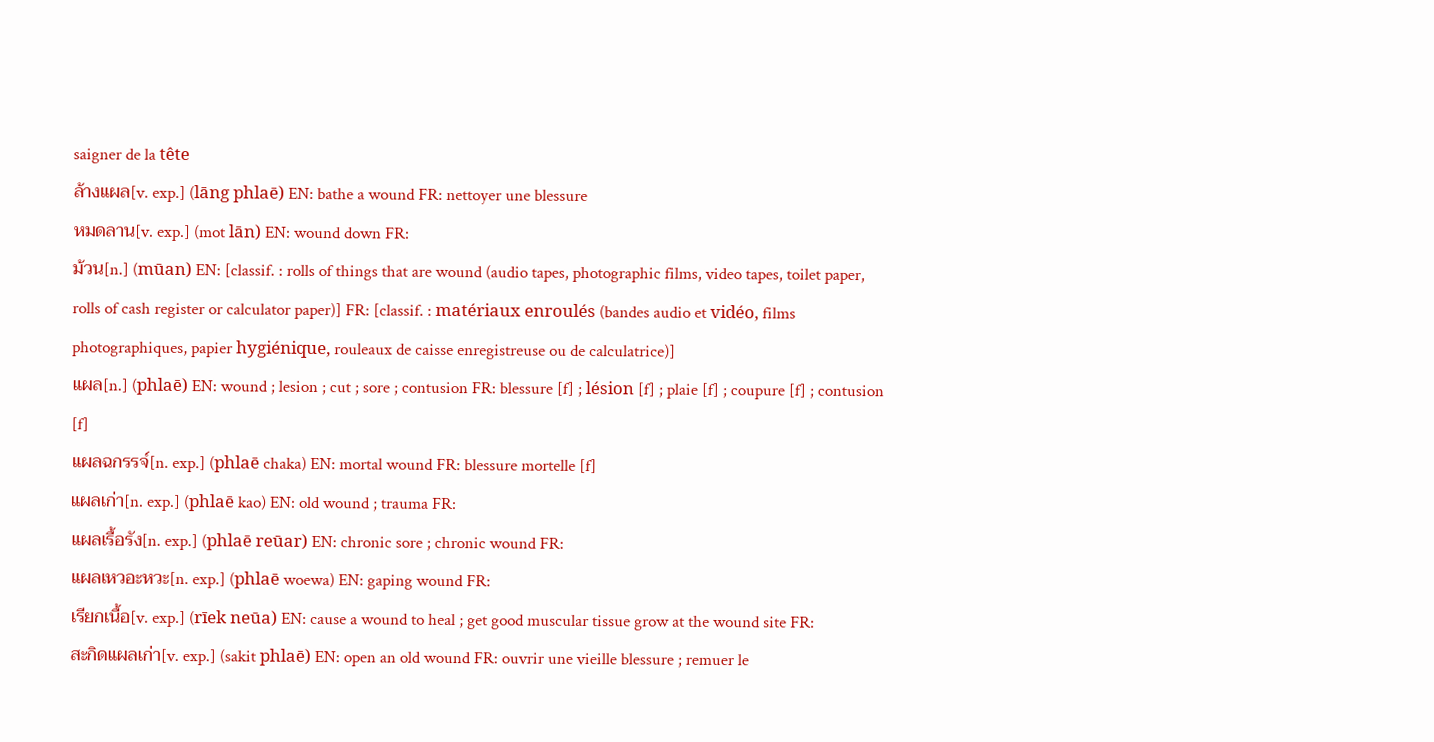saigner de la tête
ล้างแผล[v. exp.] (lāng phlaē) EN: bathe a wound FR: nettoyer une blessure
หมดลาน[v. exp.] (mot lān) EN: wound down FR:
ม้วน[n.] (mūan) EN: [classif. : rolls of things that are wound (audio tapes, photographic films, video tapes, toilet paper, rolls of cash register or calculator paper)] FR: [classif. : matériaux enroulés (bandes audio et vidéo, films photographiques, papier hygiénique, rouleaux de caisse enregistreuse ou de calculatrice)]
แผล[n.] (phlaē) EN: wound ; lesion ; cut ; sore ; contusion FR: blessure [f] ; lésion [f] ; plaie [f] ; coupure [f] ; contusion [f]
แผลฉกรรจ์[n. exp.] (phlaē chaka) EN: mortal wound FR: blessure mortelle [f]
แผลเก่า[n. exp.] (phlaē kao) EN: old wound ; trauma FR:
แผลเรื้อรัง[n. exp.] (phlaē reūar) EN: chronic sore ; chronic wound FR:
แผลเหวอะหวะ[n. exp.] (phlaē woewa) EN: gaping wound FR:
เรียกเนื้อ[v. exp.] (rīek neūa) EN: cause a wound to heal ; get good muscular tissue grow at the wound site FR:
สะกิดแผลเก่า[v. exp.] (sakit phlaē) EN: open an old wound FR: ouvrir une vieille blessure ; remuer le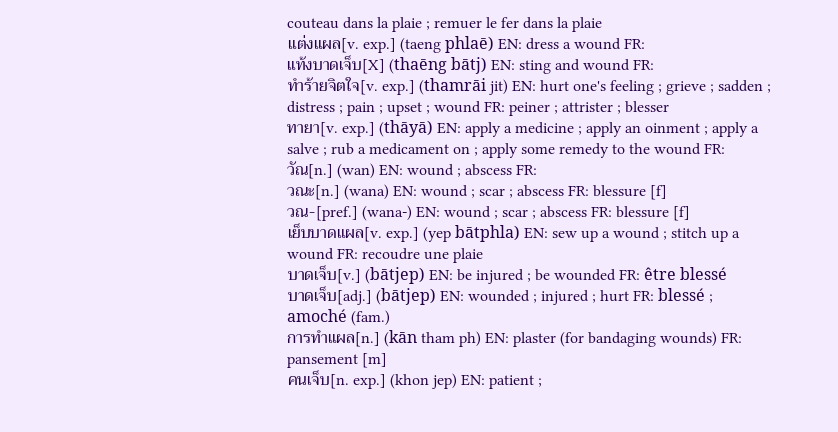couteau dans la plaie ; remuer le fer dans la plaie
แต่งแผล[v. exp.] (taeng phlaē) EN: dress a wound FR:
แท้งบาดเจ็บ[X] (thaēng bātj) EN: sting and wound FR:
ทำร้ายจิตใจ[v. exp.] (thamrāi jit) EN: hurt one's feeling ; grieve ; sadden ; distress ; pain ; upset ; wound FR: peiner ; attrister ; blesser
ทายา[v. exp.] (thāyā) EN: apply a medicine ; apply an oinment ; apply a salve ; rub a medicament on ; apply some remedy to the wound FR:
วัณ[n.] (wan) EN: wound ; abscess FR:
วณะ[n.] (wana) EN: wound ; scar ; abscess FR: blessure [f]
วณ-[pref.] (wana-) EN: wound ; scar ; abscess FR: blessure [f]
เย็บบาดแผล[v. exp.] (yep bātphla) EN: sew up a wound ; stitch up a wound FR: recoudre une plaie
บาดเจ็บ[v.] (bātjep) EN: be injured ; be wounded FR: être blessé
บาดเจ็บ[adj.] (bātjep) EN: wounded ; injured ; hurt FR: blessé ; amoché (fam.)
การทำแผล[n.] (kān tham ph) EN: plaster (for bandaging wounds) FR: pansement [m]
คนเจ็บ[n. exp.] (khon jep) EN: patient ;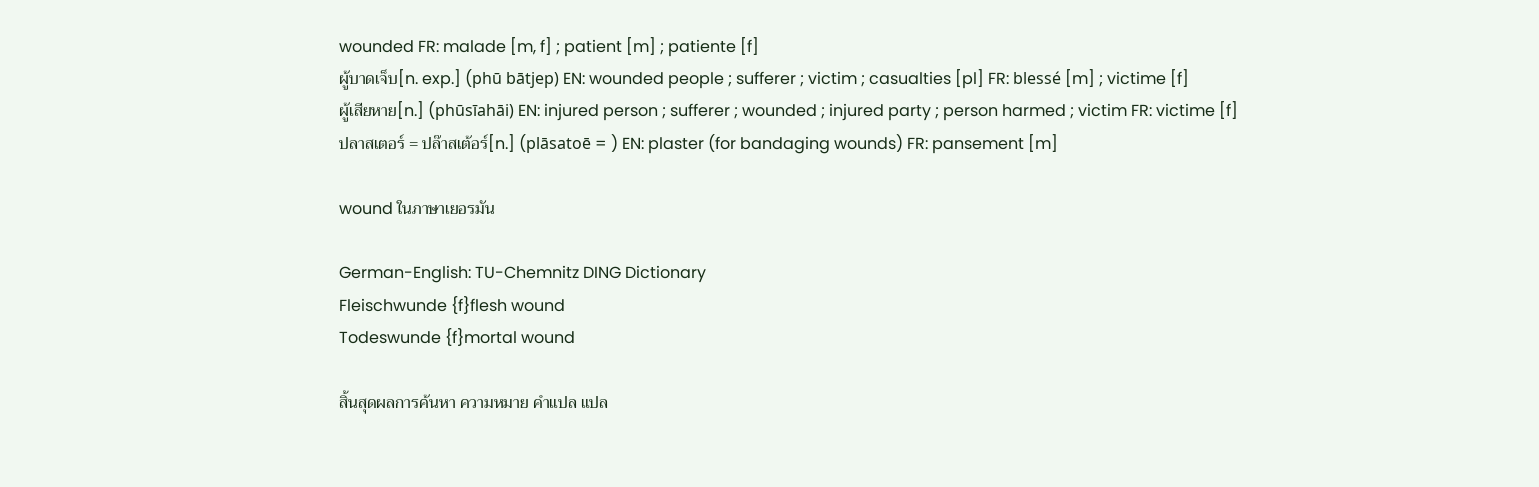wounded FR: malade [m, f] ; patient [m] ; patiente [f]
ผู้บาดเจ็บ[n. exp.] (phū bātjep) EN: wounded people ; sufferer ; victim ; casualties [pl] FR: blessé [m] ; victime [f]
ผู้เสียหาย[n.] (phūsīahāi) EN: injured person ; sufferer ; wounded ; injured party ; person harmed ; victim FR: victime [f]
ปลาสเตอร์ = ปล๊าสเต้อร์[n.] (plāsatoē = ) EN: plaster (for bandaging wounds) FR: pansement [m]

wound ในภาษาเยอรมัน

German-English: TU-Chemnitz DING Dictionary
Fleischwunde {f}flesh wound
Todeswunde {f}mortal wound

สิ้นสุดผลการค้นหา ความหมาย คำแปล แปล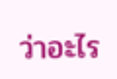ว่าอะไร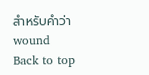สำหรับคำว่า wound
Back to top